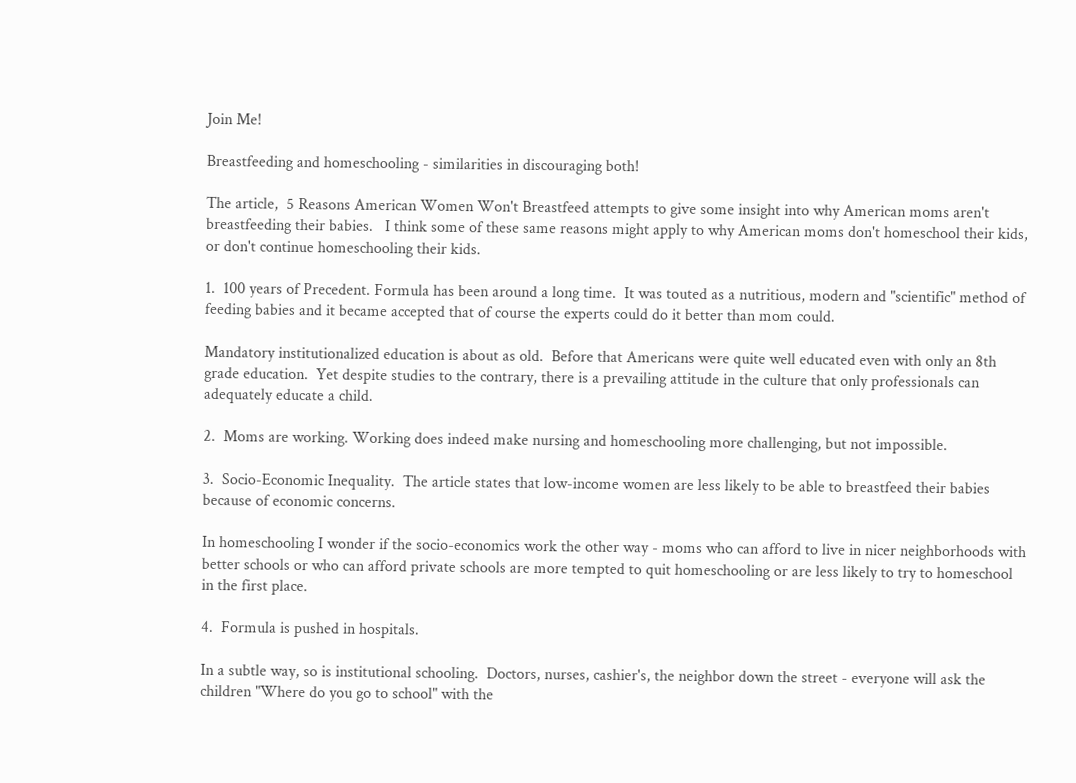Join Me!

Breastfeeding and homeschooling - similarities in discouraging both!

The article,  5 Reasons American Women Won't Breastfeed attempts to give some insight into why American moms aren't breastfeeding their babies.   I think some of these same reasons might apply to why American moms don't homeschool their kids, or don't continue homeschooling their kids.

1.  100 years of Precedent. Formula has been around a long time.  It was touted as a nutritious, modern and "scientific" method of feeding babies and it became accepted that of course the experts could do it better than mom could.

Mandatory institutionalized education is about as old.  Before that Americans were quite well educated even with only an 8th grade education.  Yet despite studies to the contrary, there is a prevailing attitude in the culture that only professionals can adequately educate a child.

2.  Moms are working. Working does indeed make nursing and homeschooling more challenging, but not impossible.

3.  Socio-Economic Inequality.  The article states that low-income women are less likely to be able to breastfeed their babies because of economic concerns.

In homeschooling I wonder if the socio-economics work the other way - moms who can afford to live in nicer neighborhoods with better schools or who can afford private schools are more tempted to quit homeschooling or are less likely to try to homeschool in the first place.

4.  Formula is pushed in hospitals.

In a subtle way, so is institutional schooling.  Doctors, nurses, cashier's, the neighbor down the street - everyone will ask the children "Where do you go to school" with the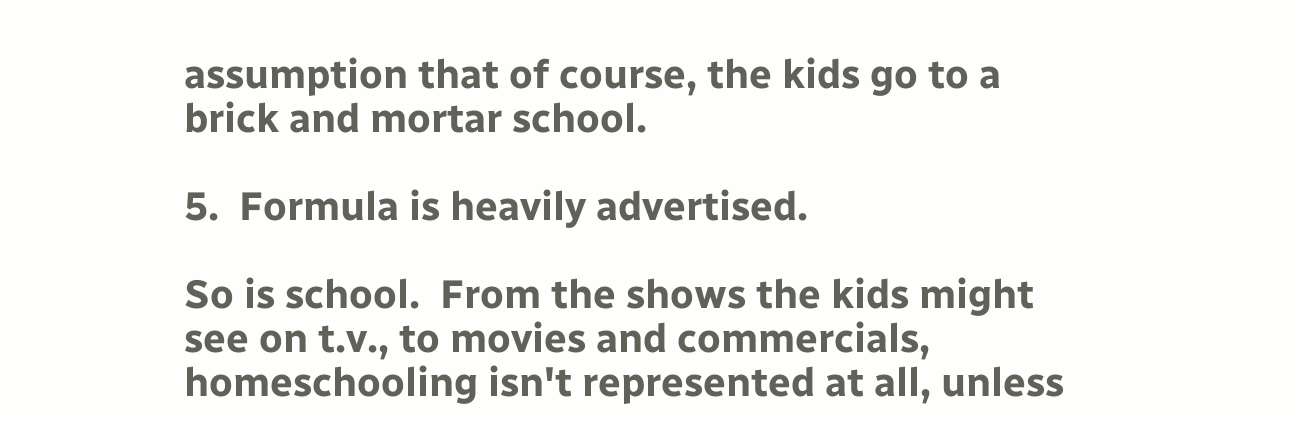assumption that of course, the kids go to a brick and mortar school.

5.  Formula is heavily advertised.

So is school.  From the shows the kids might see on t.v., to movies and commercials, homeschooling isn't represented at all, unless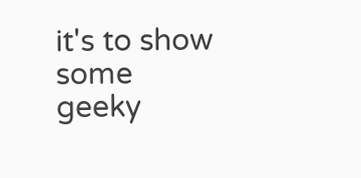it's to show some geeky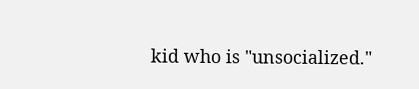kid who is "unsocialized."